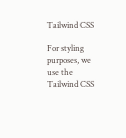Tailwind CSS

For styling purposes, we use the Tailwind CSS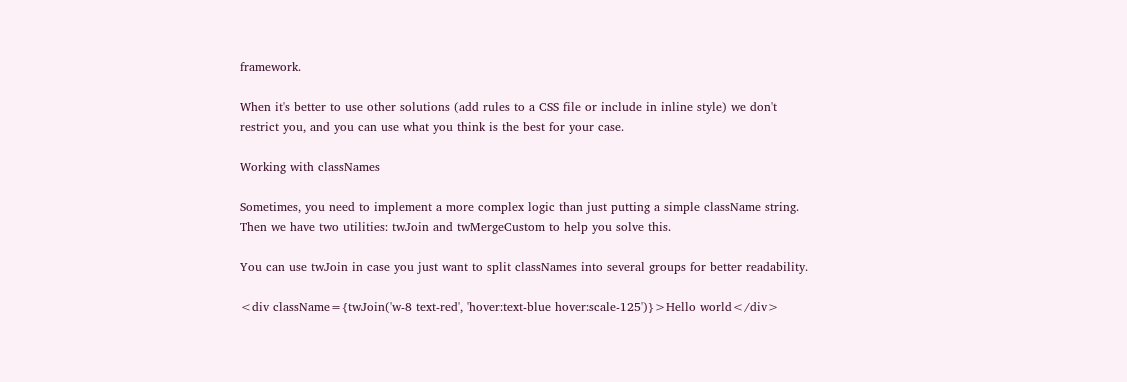framework.

When it's better to use other solutions (add rules to a CSS file or include in inline style) we don't restrict you, and you can use what you think is the best for your case.

Working with classNames

Sometimes, you need to implement a more complex logic than just putting a simple className string. Then we have two utilities: twJoin and twMergeCustom to help you solve this.

You can use twJoin in case you just want to split classNames into several groups for better readability.

<div className={twJoin('w-8 text-red', 'hover:text-blue hover:scale-125')}>Hello world</div>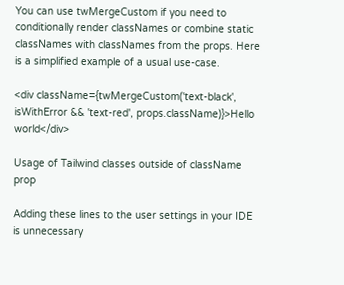You can use twMergeCustom if you need to conditionally render classNames or combine static classNames with classNames from the props. Here is a simplified example of a usual use-case.

<div className={twMergeCustom('text-black', isWithError && 'text-red', props.className)}>Hello world</div>

Usage of Tailwind classes outside of className prop

Adding these lines to the user settings in your IDE is unnecessary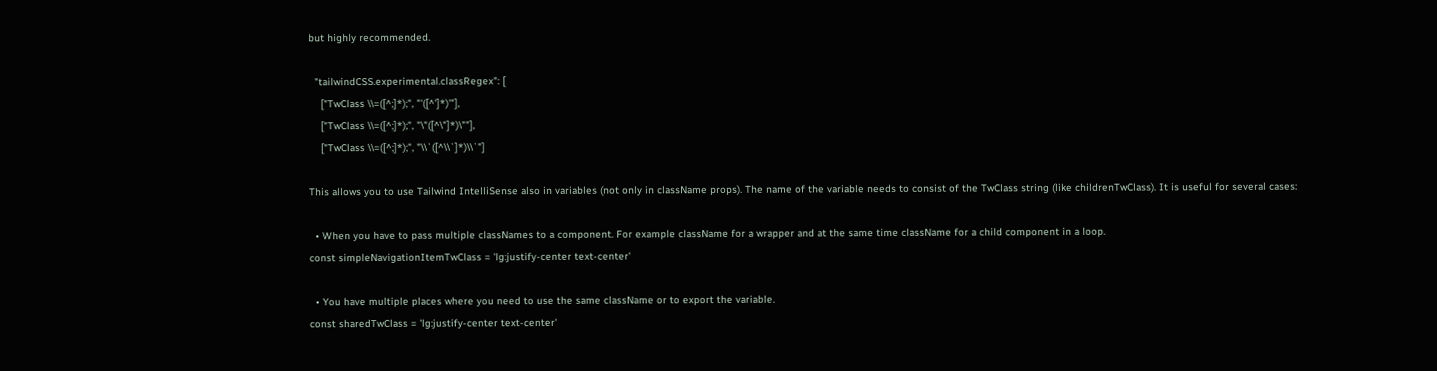but highly recommended.

  "tailwindCSS.experimental.classRegex": [
    ["TwClass \\=([^;]*);", "'([^']*)'"],
    ["TwClass \\=([^;]*);", "\"([^\"]*)\""],
    ["TwClass \\=([^;]*);", "\\`([^\\`]*)\\`"]

This allows you to use Tailwind IntelliSense also in variables (not only in className props). The name of the variable needs to consist of the TwClass string (like childrenTwClass). It is useful for several cases:

  • When you have to pass multiple classNames to a component. For example className for a wrapper and at the same time className for a child component in a loop.
const simpleNavigationItemTwClass = 'lg:justify-center text-center'

  • You have multiple places where you need to use the same className or to export the variable.
const sharedTwClass = 'lg:justify-center text-center'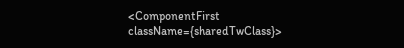<ComponentFirst className={sharedTwClass}>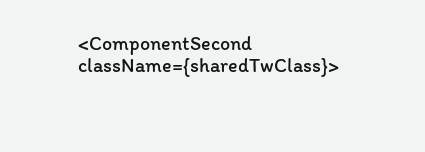<ComponentSecond className={sharedTwClass}>